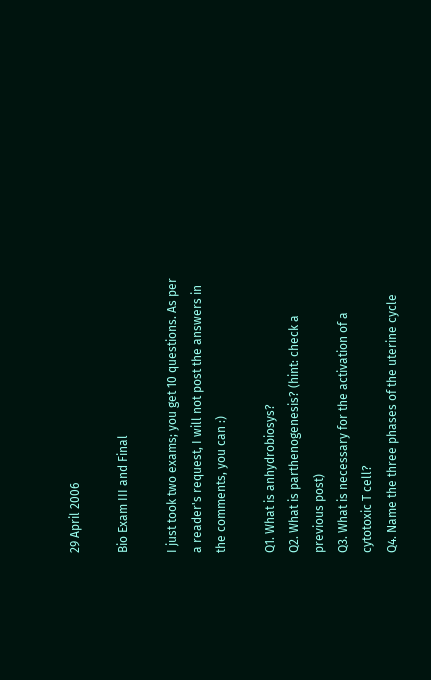29 April 2006

Bio Exam III and Final

I just took two exams; you get 10 questions. As per a reader's request, I will not post the answers in the comments, you can :)

Q1. What is anhydrobiosys?
Q2. What is parthenogenesis? (hint: check a previous post)
Q3. What is necessary for the activation of a cytotoxic T cell?
Q4. Name the three phases of the uterine cycle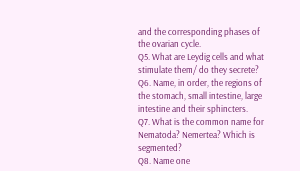and the corresponding phases of the ovarian cycle.
Q5. What are Leydig cells and what stimulate them/ do they secrete?
Q6. Name, in order, the regions of the stomach, small intestine, large intestine and their sphincters.
Q7. What is the common name for Nematoda? Nemertea? Which is segmented?
Q8. Name one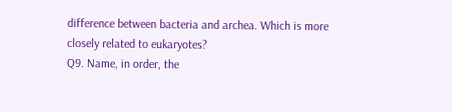difference between bacteria and archea. Which is more closely related to eukaryotes?
Q9. Name, in order, the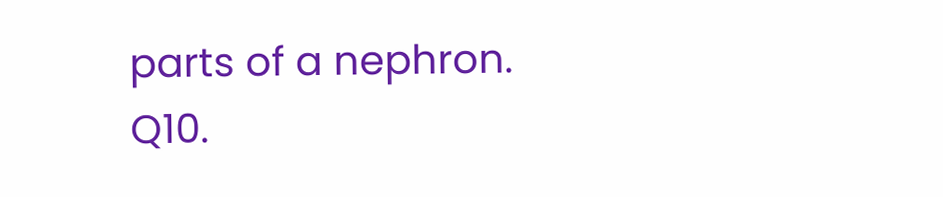parts of a nephron.
Q10.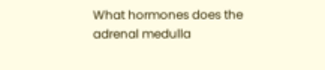What hormones does the adrenal medulla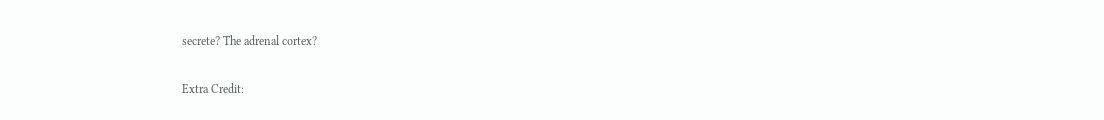secrete? The adrenal cortex?

Extra Credit: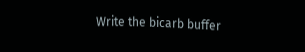Write the bicarb buffer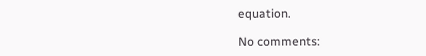equation.

No comments: